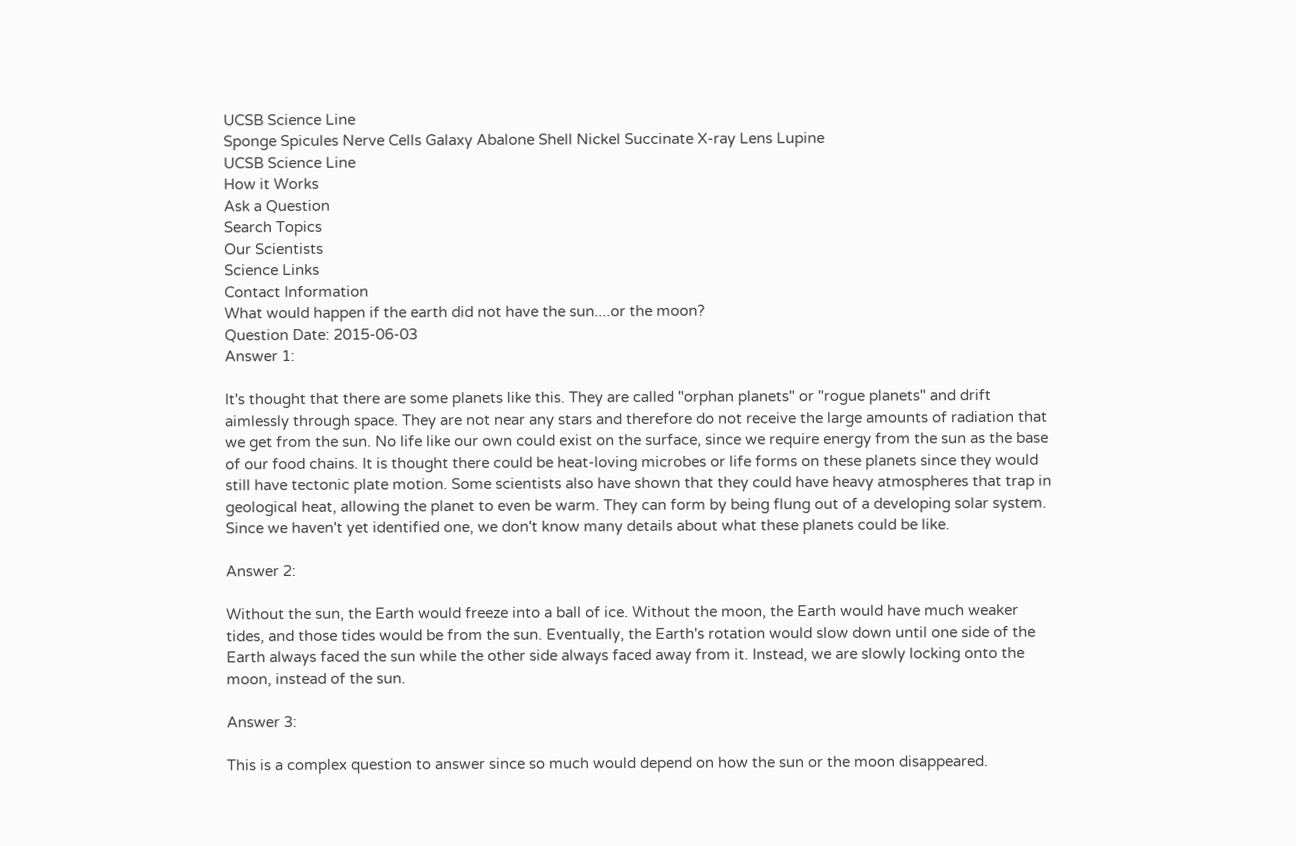UCSB Science Line
Sponge Spicules Nerve Cells Galaxy Abalone Shell Nickel Succinate X-ray Lens Lupine
UCSB Science Line
How it Works
Ask a Question
Search Topics
Our Scientists
Science Links
Contact Information
What would happen if the earth did not have the sun....or the moon?
Question Date: 2015-06-03
Answer 1:

It's thought that there are some planets like this. They are called "orphan planets" or "rogue planets" and drift aimlessly through space. They are not near any stars and therefore do not receive the large amounts of radiation that we get from the sun. No life like our own could exist on the surface, since we require energy from the sun as the base of our food chains. It is thought there could be heat-loving microbes or life forms on these planets since they would still have tectonic plate motion. Some scientists also have shown that they could have heavy atmospheres that trap in geological heat, allowing the planet to even be warm. They can form by being flung out of a developing solar system. Since we haven't yet identified one, we don't know many details about what these planets could be like.

Answer 2:

Without the sun, the Earth would freeze into a ball of ice. Without the moon, the Earth would have much weaker tides, and those tides would be from the sun. Eventually, the Earth's rotation would slow down until one side of the Earth always faced the sun while the other side always faced away from it. Instead, we are slowly locking onto the moon, instead of the sun.

Answer 3:

This is a complex question to answer since so much would depend on how the sun or the moon disappeared.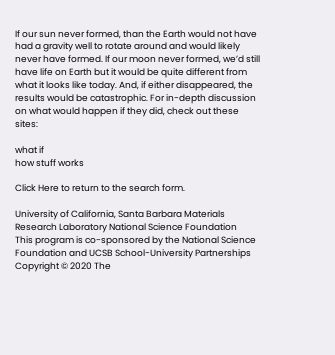If our sun never formed, than the Earth would not have had a gravity well to rotate around and would likely never have formed. If our moon never formed, we’d still have life on Earth but it would be quite different from what it looks like today. And, if either disappeared, the results would be catastrophic. For in-depth discussion on what would happen if they did, check out these sites:

what if
how stuff works

Click Here to return to the search form.

University of California, Santa Barbara Materials Research Laboratory National Science Foundation
This program is co-sponsored by the National Science Foundation and UCSB School-University Partnerships
Copyright © 2020 The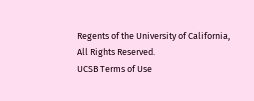Regents of the University of California,
All Rights Reserved.
UCSB Terms of Use